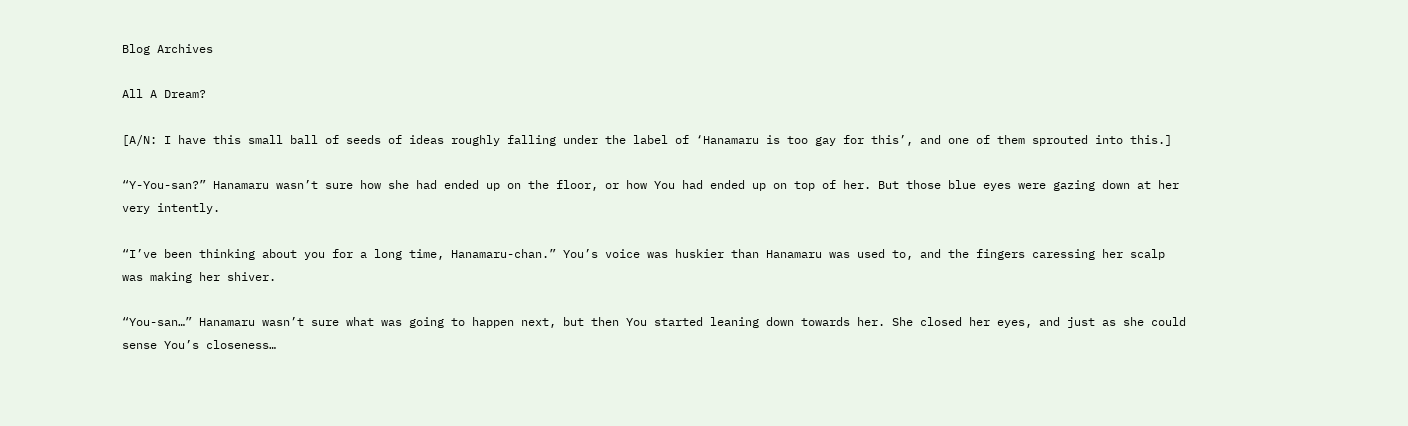Blog Archives

All A Dream?

[A/N: I have this small ball of seeds of ideas roughly falling under the label of ‘Hanamaru is too gay for this’, and one of them sprouted into this.]

“Y-You-san?” Hanamaru wasn’t sure how she had ended up on the floor, or how You had ended up on top of her. But those blue eyes were gazing down at her very intently.

“I’ve been thinking about you for a long time, Hanamaru-chan.” You’s voice was huskier than Hanamaru was used to, and the fingers caressing her scalp was making her shiver.

“You-san…” Hanamaru wasn’t sure what was going to happen next, but then You started leaning down towards her. She closed her eyes, and just as she could sense You’s closeness…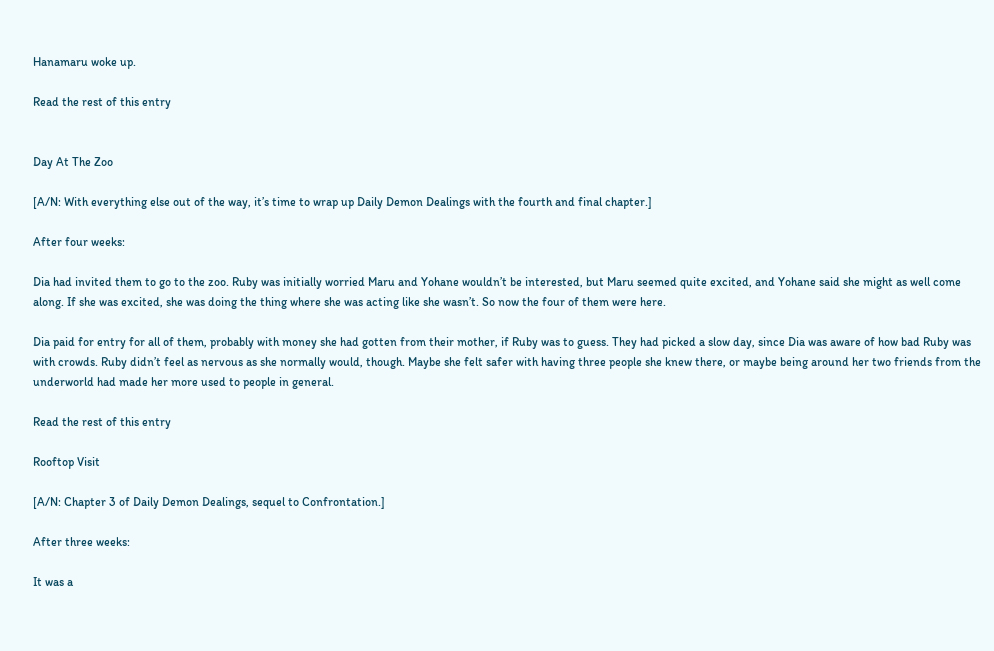Hanamaru woke up.

Read the rest of this entry


Day At The Zoo

[A/N: With everything else out of the way, it’s time to wrap up Daily Demon Dealings with the fourth and final chapter.]

After four weeks:

Dia had invited them to go to the zoo. Ruby was initially worried Maru and Yohane wouldn’t be interested, but Maru seemed quite excited, and Yohane said she might as well come along. If she was excited, she was doing the thing where she was acting like she wasn’t. So now the four of them were here.

Dia paid for entry for all of them, probably with money she had gotten from their mother, if Ruby was to guess. They had picked a slow day, since Dia was aware of how bad Ruby was with crowds. Ruby didn’t feel as nervous as she normally would, though. Maybe she felt safer with having three people she knew there, or maybe being around her two friends from the underworld had made her more used to people in general.

Read the rest of this entry

Rooftop Visit

[A/N: Chapter 3 of Daily Demon Dealings, sequel to Confrontation.]

After three weeks:

It was a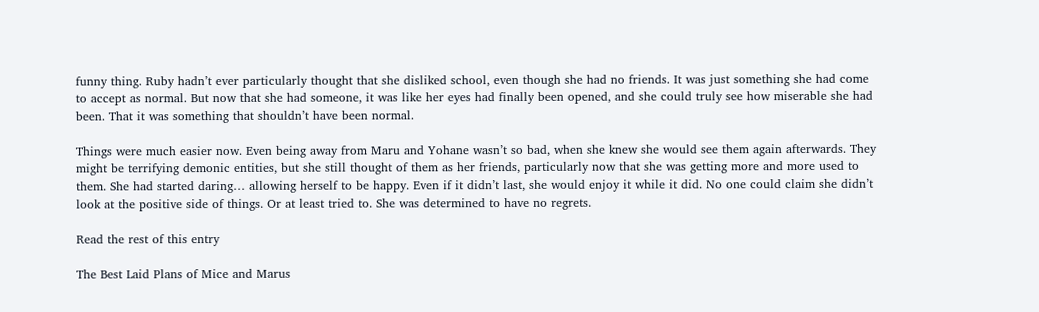funny thing. Ruby hadn’t ever particularly thought that she disliked school, even though she had no friends. It was just something she had come to accept as normal. But now that she had someone, it was like her eyes had finally been opened, and she could truly see how miserable she had been. That it was something that shouldn’t have been normal.

Things were much easier now. Even being away from Maru and Yohane wasn’t so bad, when she knew she would see them again afterwards. They might be terrifying demonic entities, but she still thought of them as her friends, particularly now that she was getting more and more used to them. She had started daring… allowing herself to be happy. Even if it didn’t last, she would enjoy it while it did. No one could claim she didn’t look at the positive side of things. Or at least tried to. She was determined to have no regrets.

Read the rest of this entry

The Best Laid Plans of Mice and Marus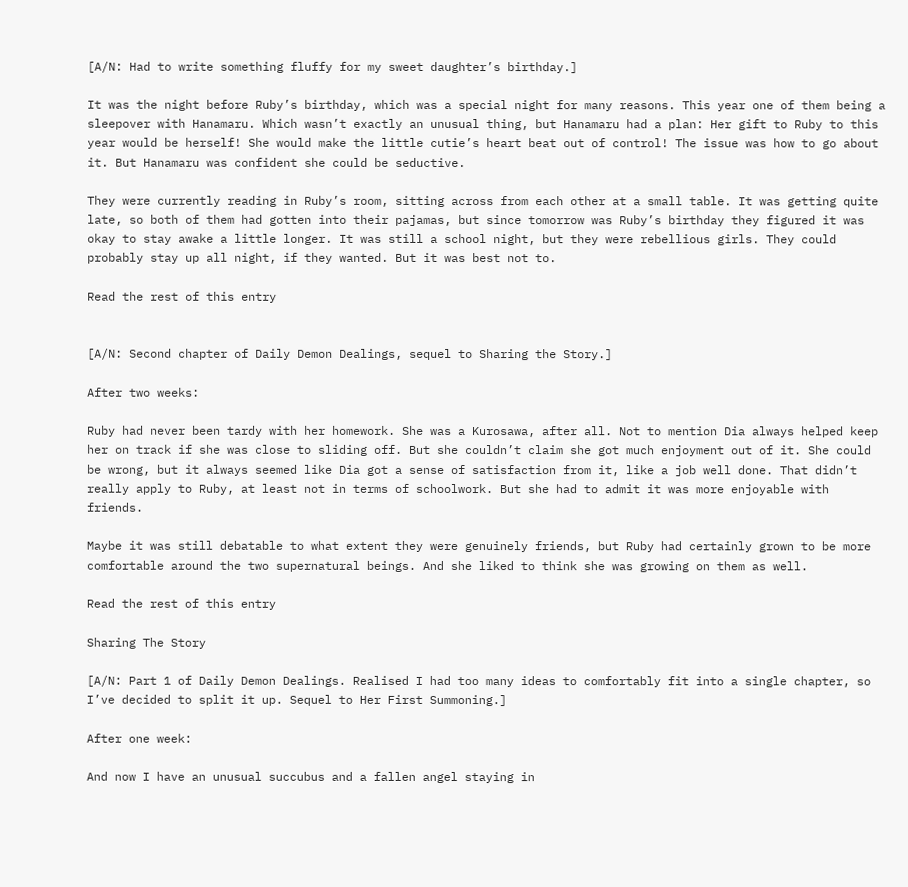[A/N: Had to write something fluffy for my sweet daughter’s birthday.]

It was the night before Ruby’s birthday, which was a special night for many reasons. This year one of them being a sleepover with Hanamaru. Which wasn’t exactly an unusual thing, but Hanamaru had a plan: Her gift to Ruby to this year would be herself! She would make the little cutie’s heart beat out of control! The issue was how to go about it. But Hanamaru was confident she could be seductive.

They were currently reading in Ruby’s room, sitting across from each other at a small table. It was getting quite late, so both of them had gotten into their pajamas, but since tomorrow was Ruby’s birthday they figured it was okay to stay awake a little longer. It was still a school night, but they were rebellious girls. They could probably stay up all night, if they wanted. But it was best not to.

Read the rest of this entry


[A/N: Second chapter of Daily Demon Dealings, sequel to Sharing the Story.]

After two weeks:

Ruby had never been tardy with her homework. She was a Kurosawa, after all. Not to mention Dia always helped keep her on track if she was close to sliding off. But she couldn’t claim she got much enjoyment out of it. She could be wrong, but it always seemed like Dia got a sense of satisfaction from it, like a job well done. That didn’t really apply to Ruby, at least not in terms of schoolwork. But she had to admit it was more enjoyable with friends.

Maybe it was still debatable to what extent they were genuinely friends, but Ruby had certainly grown to be more comfortable around the two supernatural beings. And she liked to think she was growing on them as well.

Read the rest of this entry

Sharing The Story

[A/N: Part 1 of Daily Demon Dealings. Realised I had too many ideas to comfortably fit into a single chapter, so I’ve decided to split it up. Sequel to Her First Summoning.]

After one week:

And now I have an unusual succubus and a fallen angel staying in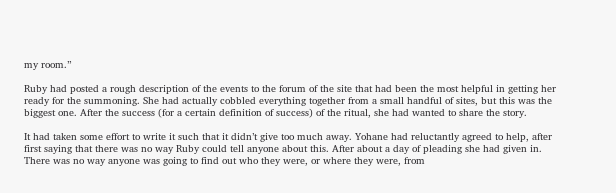my room.”

Ruby had posted a rough description of the events to the forum of the site that had been the most helpful in getting her ready for the summoning. She had actually cobbled everything together from a small handful of sites, but this was the biggest one. After the success (for a certain definition of success) of the ritual, she had wanted to share the story.

It had taken some effort to write it such that it didn’t give too much away. Yohane had reluctantly agreed to help, after first saying that there was no way Ruby could tell anyone about this. After about a day of pleading she had given in. There was no way anyone was going to find out who they were, or where they were, from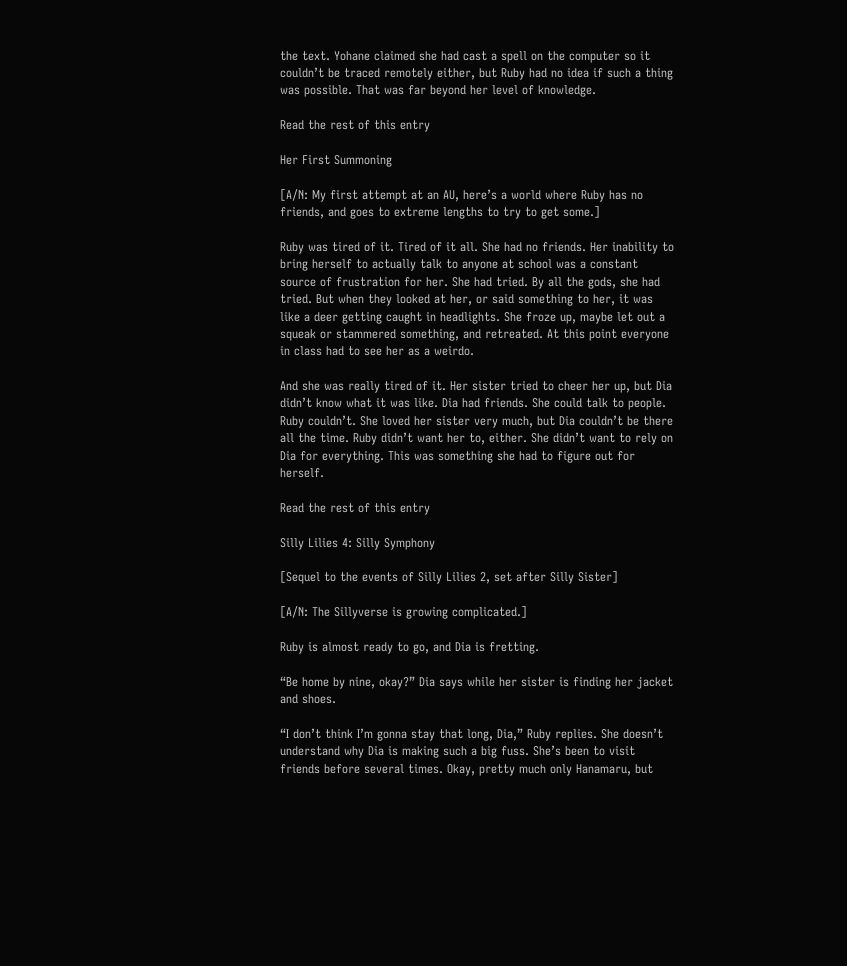the text. Yohane claimed she had cast a spell on the computer so it couldn’t be traced remotely either, but Ruby had no idea if such a thing was possible. That was far beyond her level of knowledge.

Read the rest of this entry

Her First Summoning

[A/N: My first attempt at an AU, here’s a world where Ruby has no friends, and goes to extreme lengths to try to get some.]

Ruby was tired of it. Tired of it all. She had no friends. Her inability to bring herself to actually talk to anyone at school was a constant source of frustration for her. She had tried. By all the gods, she had tried. But when they looked at her, or said something to her, it was like a deer getting caught in headlights. She froze up, maybe let out a squeak or stammered something, and retreated. At this point everyone in class had to see her as a weirdo.

And she was really tired of it. Her sister tried to cheer her up, but Dia didn’t know what it was like. Dia had friends. She could talk to people. Ruby couldn’t. She loved her sister very much, but Dia couldn’t be there all the time. Ruby didn’t want her to, either. She didn’t want to rely on Dia for everything. This was something she had to figure out for herself.

Read the rest of this entry

Silly Lilies 4: Silly Symphony

[Sequel to the events of Silly Lilies 2, set after Silly Sister]

[A/N: The Sillyverse is growing complicated.]

Ruby is almost ready to go, and Dia is fretting.

“Be home by nine, okay?” Dia says while her sister is finding her jacket and shoes.

“I don’t think I’m gonna stay that long, Dia,” Ruby replies. She doesn’t understand why Dia is making such a big fuss. She’s been to visit friends before several times. Okay, pretty much only Hanamaru, but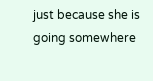just because she is going somewhere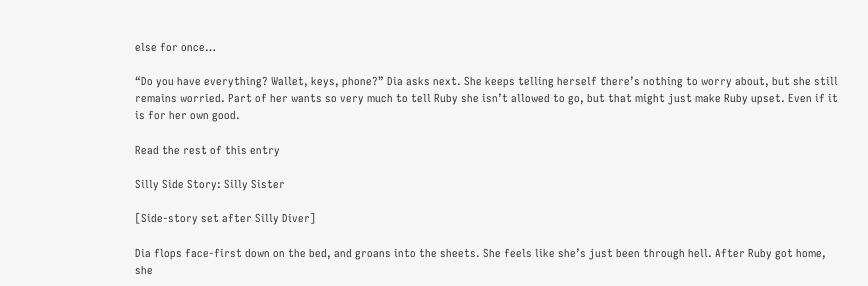else for once…

“Do you have everything? Wallet, keys, phone?” Dia asks next. She keeps telling herself there’s nothing to worry about, but she still remains worried. Part of her wants so very much to tell Ruby she isn’t allowed to go, but that might just make Ruby upset. Even if it is for her own good.

Read the rest of this entry

Silly Side Story: Silly Sister

[Side-story set after Silly Diver]

Dia flops face-first down on the bed, and groans into the sheets. She feels like she’s just been through hell. After Ruby got home, she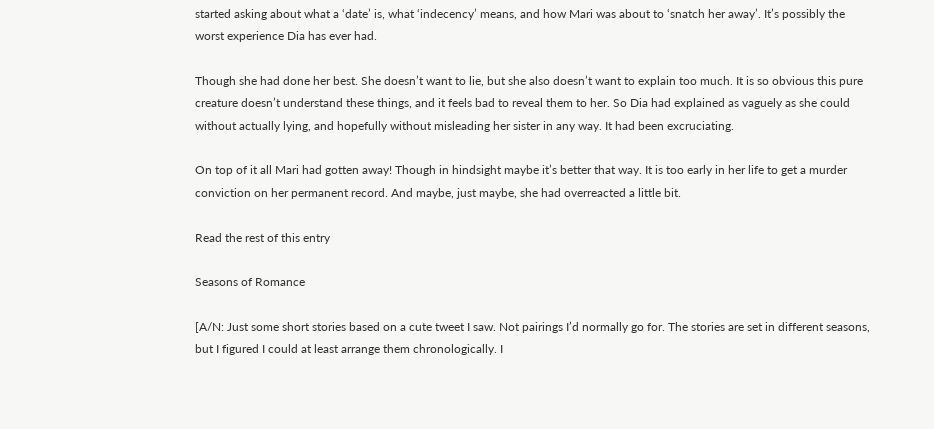started asking about what a ‘date’ is, what ‘indecency’ means, and how Mari was about to ‘snatch her away’. It’s possibly the worst experience Dia has ever had.

Though she had done her best. She doesn’t want to lie, but she also doesn’t want to explain too much. It is so obvious this pure creature doesn’t understand these things, and it feels bad to reveal them to her. So Dia had explained as vaguely as she could without actually lying, and hopefully without misleading her sister in any way. It had been excruciating.

On top of it all Mari had gotten away! Though in hindsight maybe it’s better that way. It is too early in her life to get a murder conviction on her permanent record. And maybe, just maybe, she had overreacted a little bit.

Read the rest of this entry

Seasons of Romance

[A/N: Just some short stories based on a cute tweet I saw. Not pairings I’d normally go for. The stories are set in different seasons, but I figured I could at least arrange them chronologically. I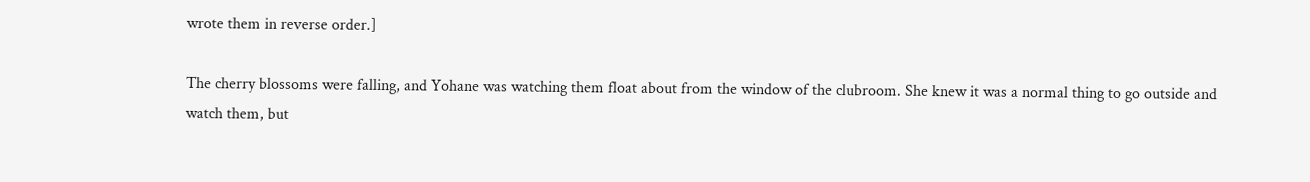wrote them in reverse order.]

The cherry blossoms were falling, and Yohane was watching them float about from the window of the clubroom. She knew it was a normal thing to go outside and watch them, but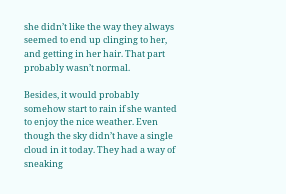she didn’t like the way they always seemed to end up clinging to her, and getting in her hair. That part probably wasn’t normal.

Besides, it would probably somehow start to rain if she wanted to enjoy the nice weather. Even though the sky didn’t have a single cloud in it today. They had a way of sneaking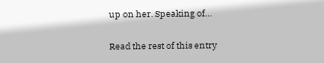up on her. Speaking of…

Read the rest of this entry